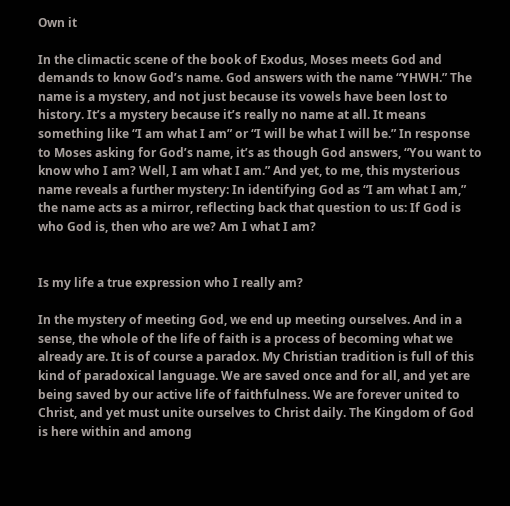Own it

In the climactic scene of the book of Exodus, Moses meets God and demands to know God’s name. God answers with the name “YHWH.” The name is a mystery, and not just because its vowels have been lost to history. It’s a mystery because it’s really no name at all. It means something like “I am what I am” or “I will be what I will be.” In response to Moses asking for God’s name, it’s as though God answers, “You want to know who I am? Well, I am what I am.” And yet, to me, this mysterious name reveals a further mystery: In identifying God as “I am what I am,” the name acts as a mirror, reflecting back that question to us: If God is who God is, then who are we? Am I what I am?


Is my life a true expression who I really am?

In the mystery of meeting God, we end up meeting ourselves. And in a sense, the whole of the life of faith is a process of becoming what we already are. It is of course a paradox. My Christian tradition is full of this kind of paradoxical language. We are saved once and for all, and yet are being saved by our active life of faithfulness. We are forever united to Christ, and yet must unite ourselves to Christ daily. The Kingdom of God is here within and among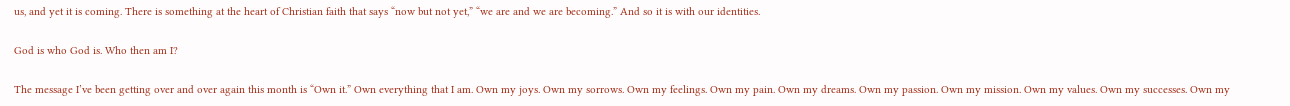us, and yet it is coming. There is something at the heart of Christian faith that says “now but not yet,” “we are and we are becoming.” And so it is with our identities.

God is who God is. Who then am I?

The message I’ve been getting over and over again this month is “Own it.” Own everything that I am. Own my joys. Own my sorrows. Own my feelings. Own my pain. Own my dreams. Own my passion. Own my mission. Own my values. Own my successes. Own my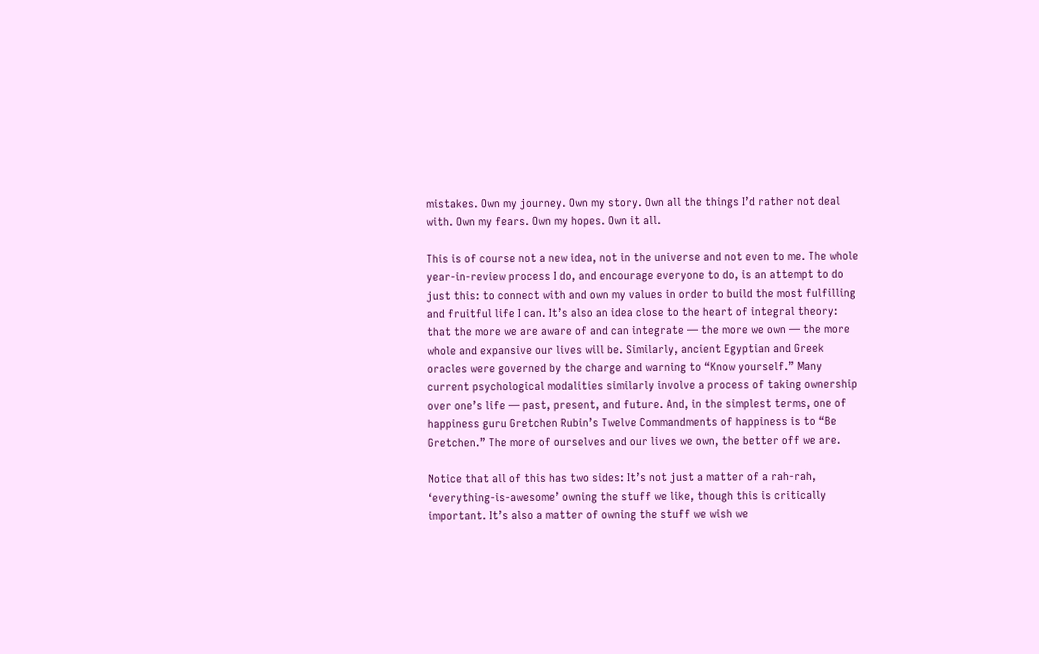mistakes. Own my journey. Own my story. Own all the things I’d rather not deal with. Own my fears. Own my hopes. Own it all.

This is of course not a new idea, not in the universe and not even to me. The whole year-in-review process I do, and encourage everyone to do, is an attempt to do just this: to connect with and own my values in order to build the most fulfilling and fruitful life I can. It’s also an idea close to the heart of integral theory: that the more we are aware of and can integrate — the more we own — the more whole and expansive our lives will be. Similarly, ancient Egyptian and Greek oracles were governed by the charge and warning to “Know yourself.” Many current psychological modalities similarly involve a process of taking ownership over one’s life — past, present, and future. And, in the simplest terms, one of happiness guru Gretchen Rubin’s Twelve Commandments of happiness is to “Be Gretchen.” The more of ourselves and our lives we own, the better off we are.

Notice that all of this has two sides: It’s not just a matter of a rah-rah, ‘everything-is-awesome’ owning the stuff we like, though this is critically important. It’s also a matter of owning the stuff we wish we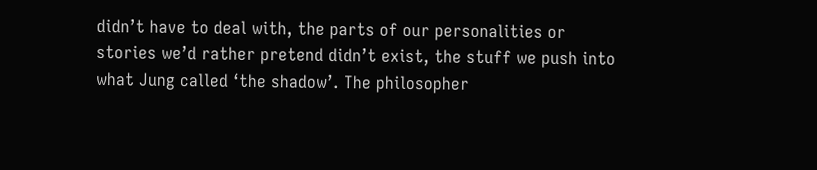didn’t have to deal with, the parts of our personalities or stories we’d rather pretend didn’t exist, the stuff we push into what Jung called ‘the shadow’. The philosopher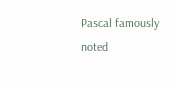Pascal famously noted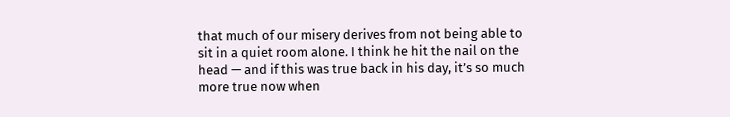that much of our misery derives from not being able to sit in a quiet room alone. I think he hit the nail on the head — and if this was true back in his day, it’s so much more true now when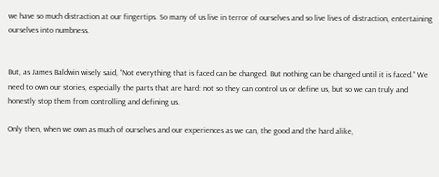we have so much distraction at our fingertips. So many of us live in terror of ourselves and so live lives of distraction, entertaining ourselves into numbness.


But, as James Baldwin wisely said, “Not everything that is faced can be changed. But nothing can be changed until it is faced.” We need to own our stories, especially the parts that are hard: not so they can control us or define us, but so we can truly and honestly stop them from controlling and defining us.

Only then, when we own as much of ourselves and our experiences as we can, the good and the hard alike,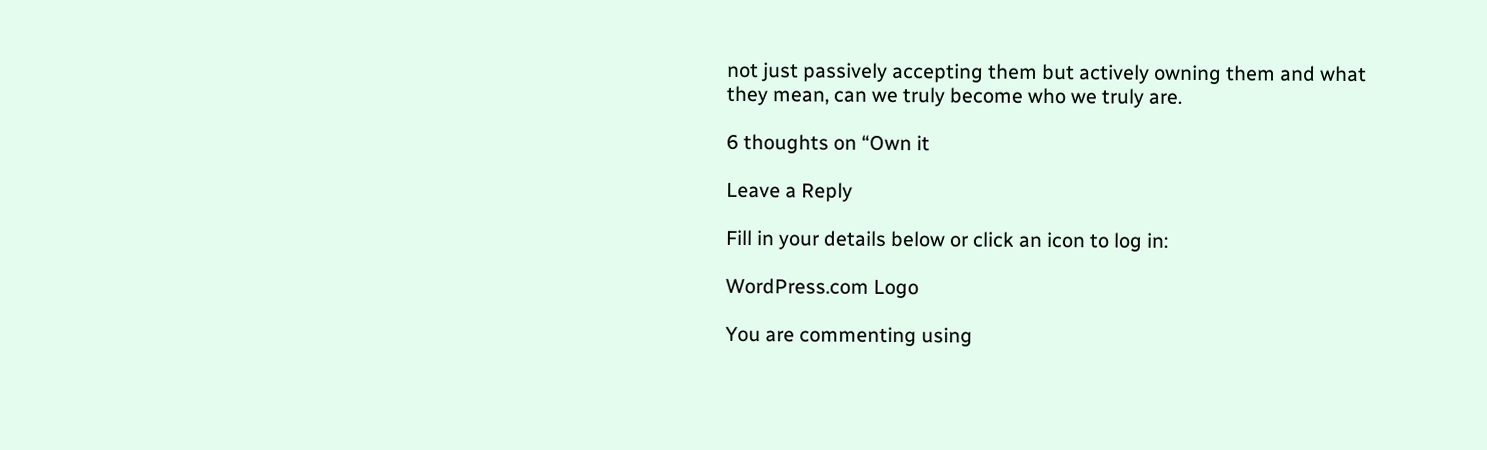not just passively accepting them but actively owning them and what they mean, can we truly become who we truly are.

6 thoughts on “Own it

Leave a Reply

Fill in your details below or click an icon to log in:

WordPress.com Logo

You are commenting using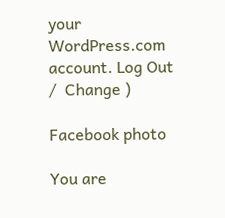your WordPress.com account. Log Out /  Change )

Facebook photo

You are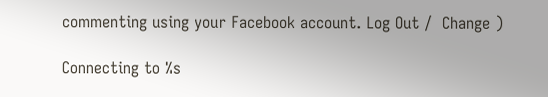commenting using your Facebook account. Log Out /  Change )

Connecting to %s